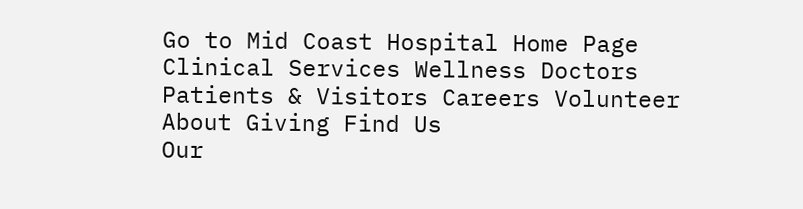Go to Mid Coast Hospital Home Page
Clinical Services Wellness Doctors Patients & Visitors Careers Volunteer About Giving Find Us
Our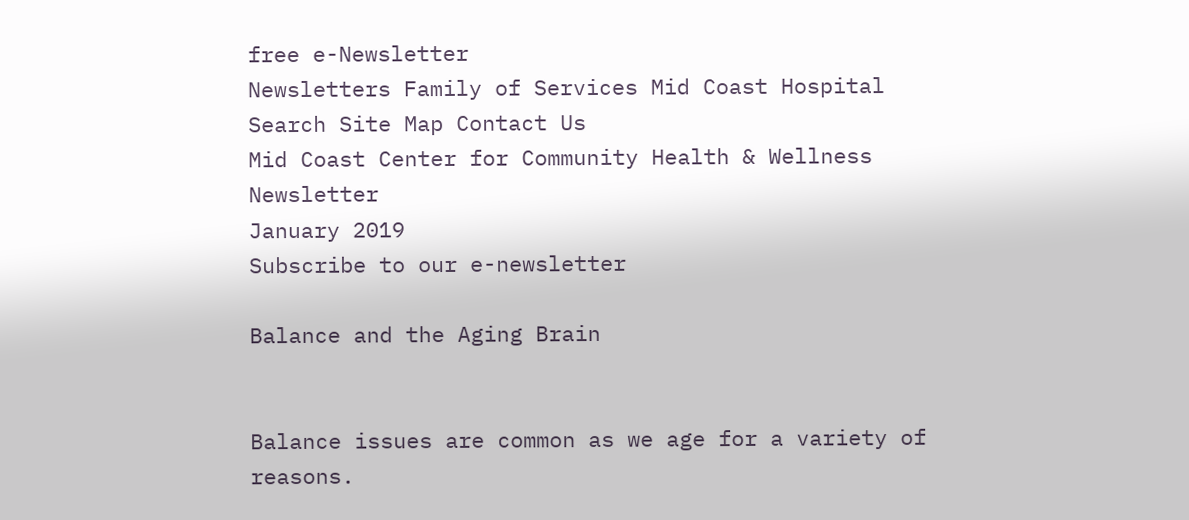free e-Newsletter
Newsletters Family of Services Mid Coast Hospital Search Site Map Contact Us
Mid Coast Center for Community Health & Wellness Newsletter
January 2019
Subscribe to our e-newsletter

Balance and the Aging Brain


Balance issues are common as we age for a variety of reasons.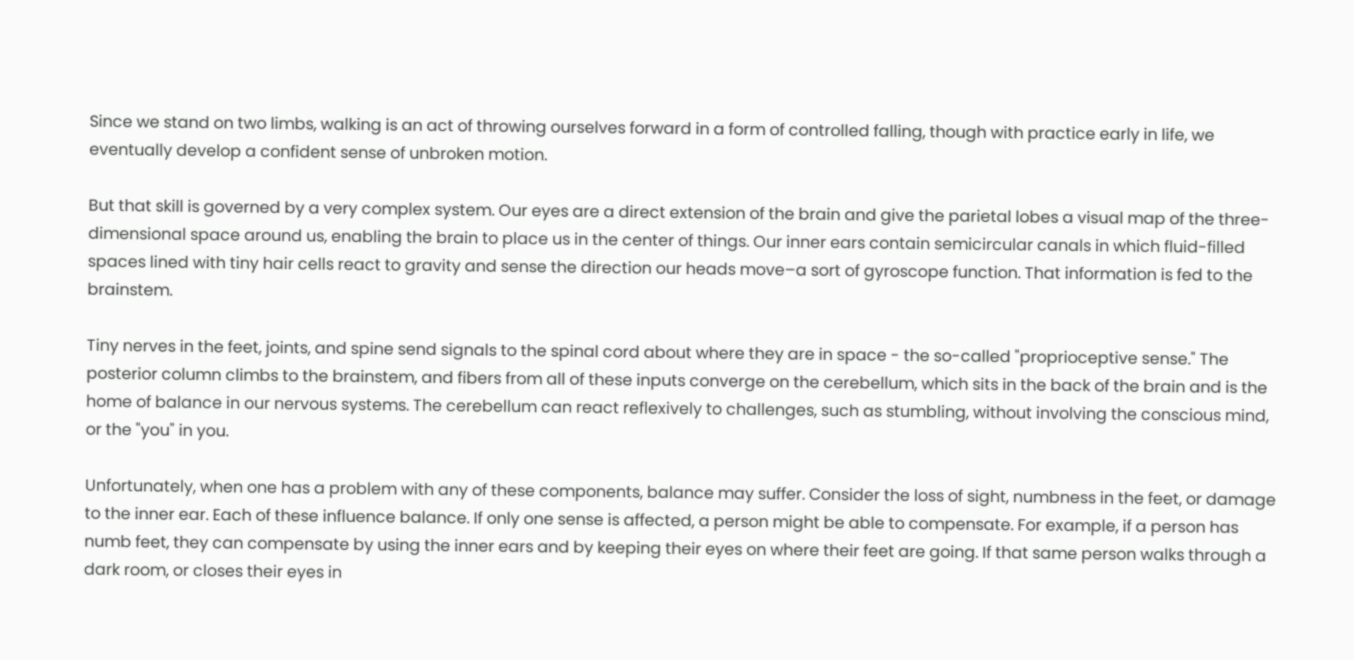Since we stand on two limbs, walking is an act of throwing ourselves forward in a form of controlled falling, though with practice early in life, we eventually develop a confident sense of unbroken motion.

But that skill is governed by a very complex system. Our eyes are a direct extension of the brain and give the parietal lobes a visual map of the three-dimensional space around us, enabling the brain to place us in the center of things. Our inner ears contain semicircular canals in which fluid-filled spaces lined with tiny hair cells react to gravity and sense the direction our heads move–a sort of gyroscope function. That information is fed to the brainstem.

Tiny nerves in the feet, joints, and spine send signals to the spinal cord about where they are in space - the so-called "proprioceptive sense." The posterior column climbs to the brainstem, and fibers from all of these inputs converge on the cerebellum, which sits in the back of the brain and is the home of balance in our nervous systems. The cerebellum can react reflexively to challenges, such as stumbling, without involving the conscious mind, or the "you" in you.

Unfortunately, when one has a problem with any of these components, balance may suffer. Consider the loss of sight, numbness in the feet, or damage to the inner ear. Each of these influence balance. If only one sense is affected, a person might be able to compensate. For example, if a person has numb feet, they can compensate by using the inner ears and by keeping their eyes on where their feet are going. If that same person walks through a dark room, or closes their eyes in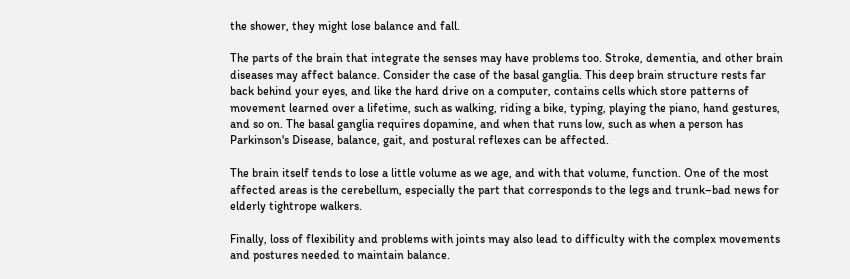the shower, they might lose balance and fall.

The parts of the brain that integrate the senses may have problems too. Stroke, dementia, and other brain diseases may affect balance. Consider the case of the basal ganglia. This deep brain structure rests far back behind your eyes, and like the hard drive on a computer, contains cells which store patterns of movement learned over a lifetime, such as walking, riding a bike, typing, playing the piano, hand gestures, and so on. The basal ganglia requires dopamine, and when that runs low, such as when a person has Parkinson's Disease, balance, gait, and postural reflexes can be affected.

The brain itself tends to lose a little volume as we age, and with that volume, function. One of the most affected areas is the cerebellum, especially the part that corresponds to the legs and trunk–bad news for elderly tightrope walkers.

Finally, loss of flexibility and problems with joints may also lead to difficulty with the complex movements and postures needed to maintain balance.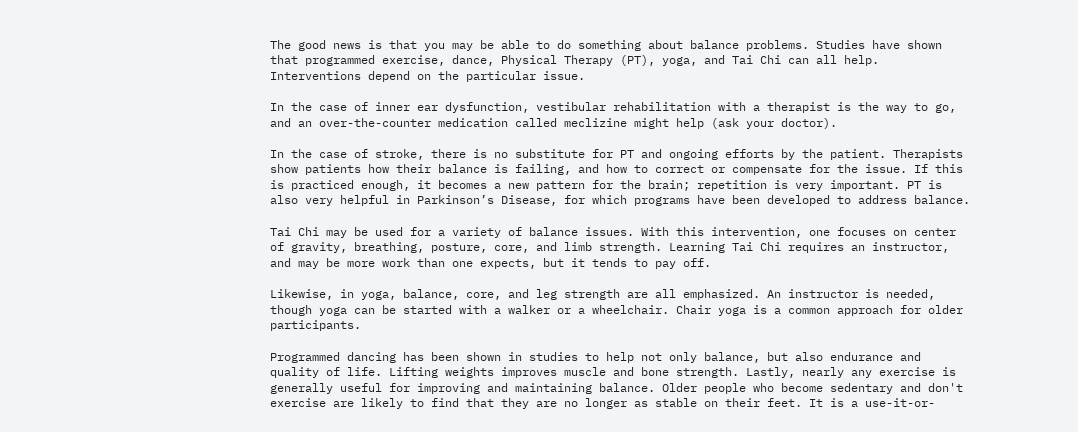The good news is that you may be able to do something about balance problems. Studies have shown that programmed exercise, dance, Physical Therapy (PT), yoga, and Tai Chi can all help. Interventions depend on the particular issue.

In the case of inner ear dysfunction, vestibular rehabilitation with a therapist is the way to go, and an over-the-counter medication called meclizine might help (ask your doctor).

In the case of stroke, there is no substitute for PT and ongoing efforts by the patient. Therapists show patients how their balance is failing, and how to correct or compensate for the issue. If this is practiced enough, it becomes a new pattern for the brain; repetition is very important. PT is also very helpful in Parkinson’s Disease, for which programs have been developed to address balance.

Tai Chi may be used for a variety of balance issues. With this intervention, one focuses on center of gravity, breathing, posture, core, and limb strength. Learning Tai Chi requires an instructor, and may be more work than one expects, but it tends to pay off.

Likewise, in yoga, balance, core, and leg strength are all emphasized. An instructor is needed, though yoga can be started with a walker or a wheelchair. Chair yoga is a common approach for older participants.

Programmed dancing has been shown in studies to help not only balance, but also endurance and quality of life. Lifting weights improves muscle and bone strength. Lastly, nearly any exercise is generally useful for improving and maintaining balance. Older people who become sedentary and don't exercise are likely to find that they are no longer as stable on their feet. It is a use-it-or-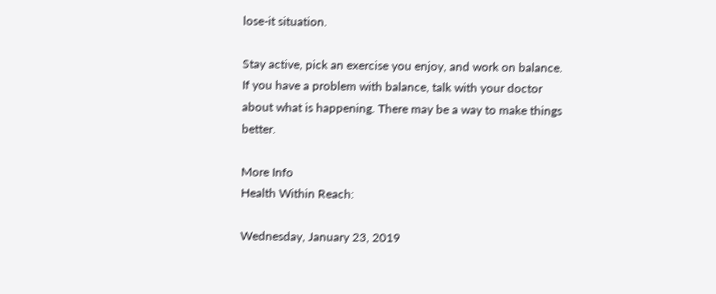lose-it situation.

Stay active, pick an exercise you enjoy, and work on balance. If you have a problem with balance, talk with your doctor about what is happening. There may be a way to make things better.

More Info
Health Within Reach:

Wednesday, January 23, 2019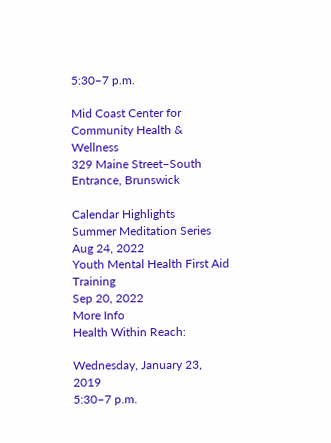5:30–7 p.m.

Mid Coast Center for
Community Health & Wellness
329 Maine Street–South Entrance, Brunswick

Calendar Highlights
Summer Meditation Series
Aug 24, 2022
Youth Mental Health First Aid Training
Sep 20, 2022
More Info
Health Within Reach:

Wednesday, January 23, 2019
5:30–7 p.m.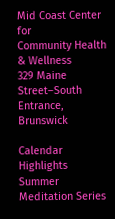Mid Coast Center for
Community Health & Wellness
329 Maine Street–South Entrance, Brunswick

Calendar Highlights
Summer Meditation Series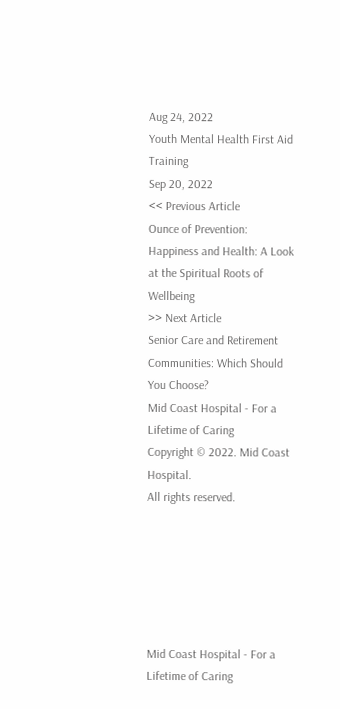Aug 24, 2022
Youth Mental Health First Aid Training
Sep 20, 2022
<< Previous Article
Ounce of Prevention: Happiness and Health: A Look at the Spiritual Roots of Wellbeing
>> Next Article
Senior Care and Retirement Communities: Which Should You Choose?
Mid Coast Hospital - For a Lifetime of Caring
Copyright © 2022. Mid Coast Hospital.
All rights reserved.






Mid Coast Hospital - For a Lifetime of Caring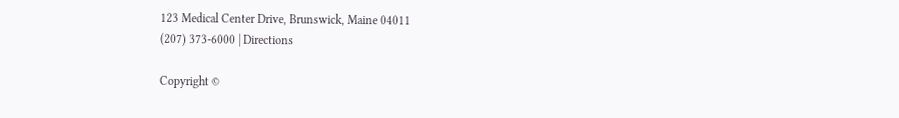123 Medical Center Drive, Brunswick, Maine 04011
(207) 373-6000 | Directions

Copyright ©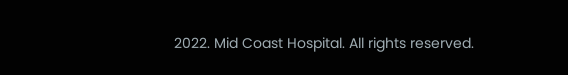2022. Mid Coast Hospital. All rights reserved.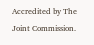Accredited by The Joint Commission.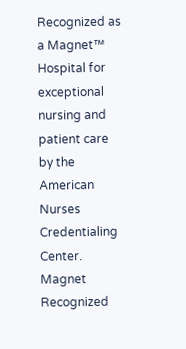Recognized as
a Magnet™ Hospital for exceptional nursing and patient care by the American Nurses Credentialing Center.
Magnet Recognized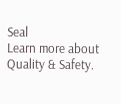Seal
Learn more about Quality & Safety.